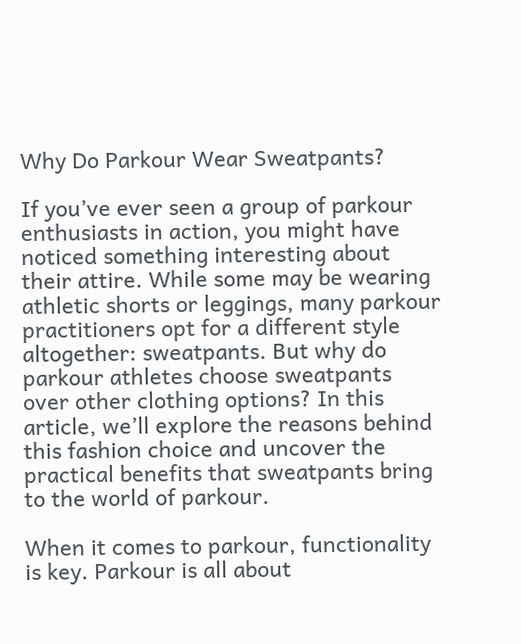Why Do Parkour Wear Sweatpants?

If you’ve ever seen a group of parkour enthusiasts in action, you might have noticed something interesting about their attire. While some may be wearing athletic shorts or leggings, many parkour practitioners opt for a different style altogether: sweatpants. But why do parkour athletes choose sweatpants over other clothing options? In this article, we’ll explore the reasons behind this fashion choice and uncover the practical benefits that sweatpants bring to the world of parkour.

When it comes to parkour, functionality is key. Parkour is all about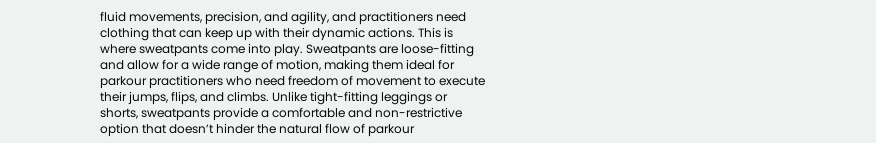fluid movements, precision, and agility, and practitioners need clothing that can keep up with their dynamic actions. This is where sweatpants come into play. Sweatpants are loose-fitting and allow for a wide range of motion, making them ideal for parkour practitioners who need freedom of movement to execute their jumps, flips, and climbs. Unlike tight-fitting leggings or shorts, sweatpants provide a comfortable and non-restrictive option that doesn’t hinder the natural flow of parkour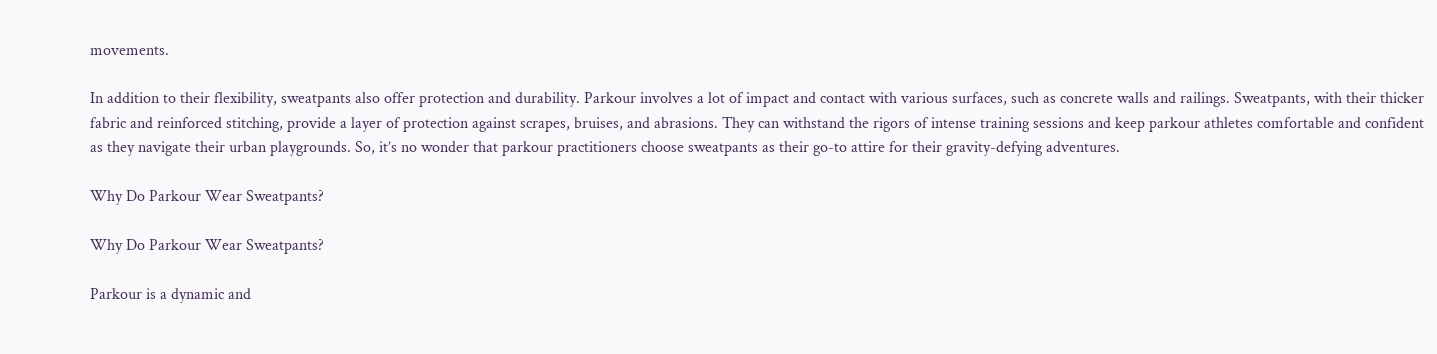movements.

In addition to their flexibility, sweatpants also offer protection and durability. Parkour involves a lot of impact and contact with various surfaces, such as concrete walls and railings. Sweatpants, with their thicker fabric and reinforced stitching, provide a layer of protection against scrapes, bruises, and abrasions. They can withstand the rigors of intense training sessions and keep parkour athletes comfortable and confident as they navigate their urban playgrounds. So, it’s no wonder that parkour practitioners choose sweatpants as their go-to attire for their gravity-defying adventures.

Why Do Parkour Wear Sweatpants?

Why Do Parkour Wear Sweatpants?

Parkour is a dynamic and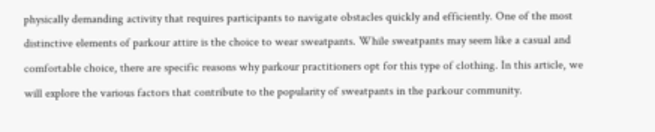physically demanding activity that requires participants to navigate obstacles quickly and efficiently. One of the most distinctive elements of parkour attire is the choice to wear sweatpants. While sweatpants may seem like a casual and comfortable choice, there are specific reasons why parkour practitioners opt for this type of clothing. In this article, we will explore the various factors that contribute to the popularity of sweatpants in the parkour community.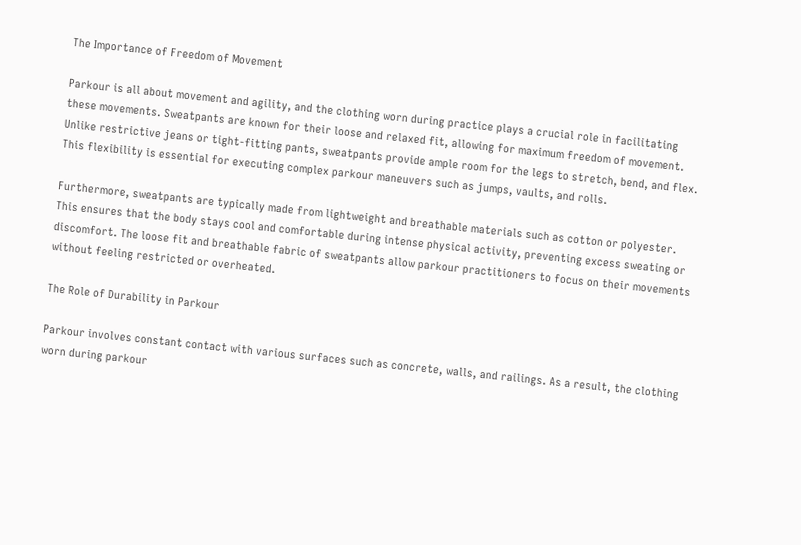The Importance of Freedom of Movement

Parkour is all about movement and agility, and the clothing worn during practice plays a crucial role in facilitating these movements. Sweatpants are known for their loose and relaxed fit, allowing for maximum freedom of movement. Unlike restrictive jeans or tight-fitting pants, sweatpants provide ample room for the legs to stretch, bend, and flex. This flexibility is essential for executing complex parkour maneuvers such as jumps, vaults, and rolls.

Furthermore, sweatpants are typically made from lightweight and breathable materials such as cotton or polyester. This ensures that the body stays cool and comfortable during intense physical activity, preventing excess sweating or discomfort. The loose fit and breathable fabric of sweatpants allow parkour practitioners to focus on their movements without feeling restricted or overheated.

The Role of Durability in Parkour

Parkour involves constant contact with various surfaces such as concrete, walls, and railings. As a result, the clothing worn during parkour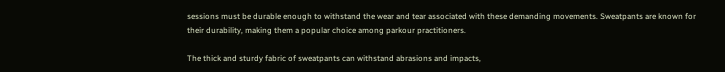sessions must be durable enough to withstand the wear and tear associated with these demanding movements. Sweatpants are known for their durability, making them a popular choice among parkour practitioners.

The thick and sturdy fabric of sweatpants can withstand abrasions and impacts,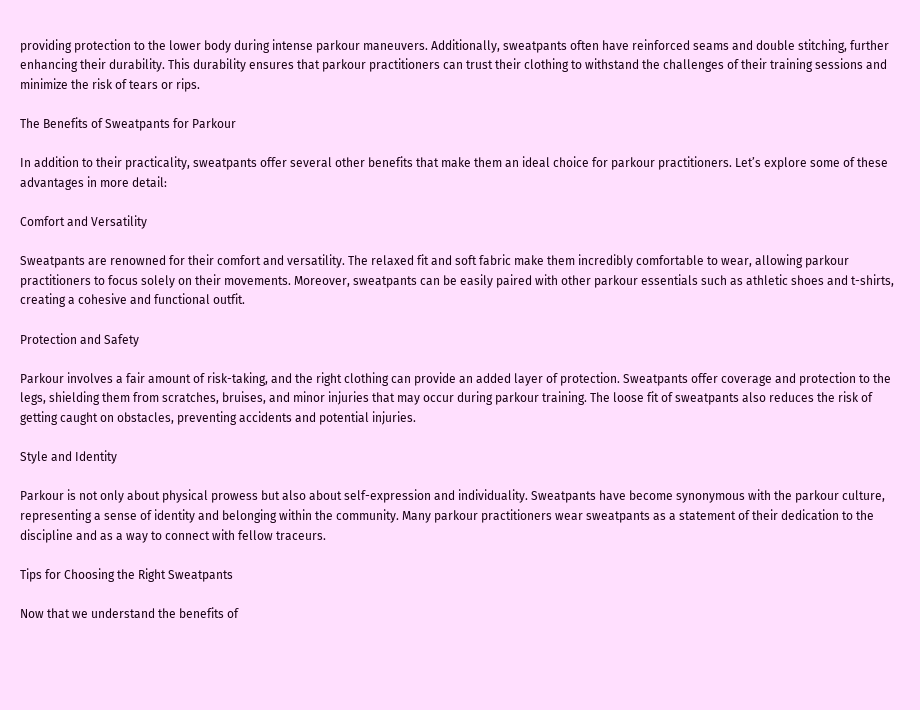providing protection to the lower body during intense parkour maneuvers. Additionally, sweatpants often have reinforced seams and double stitching, further enhancing their durability. This durability ensures that parkour practitioners can trust their clothing to withstand the challenges of their training sessions and minimize the risk of tears or rips.

The Benefits of Sweatpants for Parkour

In addition to their practicality, sweatpants offer several other benefits that make them an ideal choice for parkour practitioners. Let’s explore some of these advantages in more detail:

Comfort and Versatility

Sweatpants are renowned for their comfort and versatility. The relaxed fit and soft fabric make them incredibly comfortable to wear, allowing parkour practitioners to focus solely on their movements. Moreover, sweatpants can be easily paired with other parkour essentials such as athletic shoes and t-shirts, creating a cohesive and functional outfit.

Protection and Safety

Parkour involves a fair amount of risk-taking, and the right clothing can provide an added layer of protection. Sweatpants offer coverage and protection to the legs, shielding them from scratches, bruises, and minor injuries that may occur during parkour training. The loose fit of sweatpants also reduces the risk of getting caught on obstacles, preventing accidents and potential injuries.

Style and Identity

Parkour is not only about physical prowess but also about self-expression and individuality. Sweatpants have become synonymous with the parkour culture, representing a sense of identity and belonging within the community. Many parkour practitioners wear sweatpants as a statement of their dedication to the discipline and as a way to connect with fellow traceurs.

Tips for Choosing the Right Sweatpants

Now that we understand the benefits of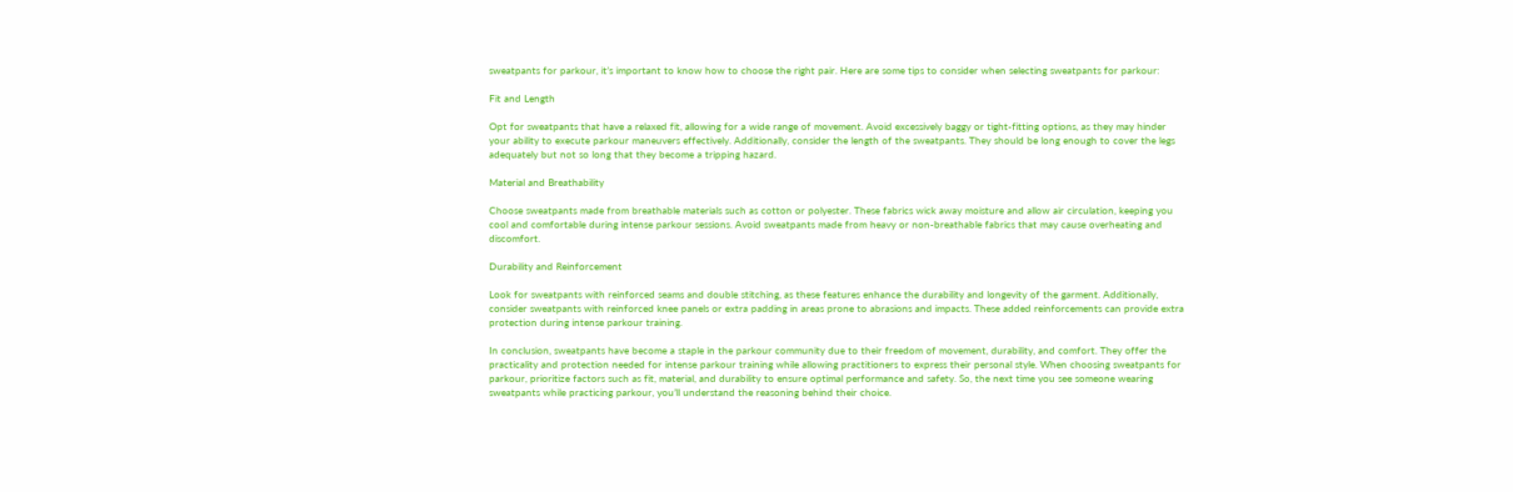sweatpants for parkour, it’s important to know how to choose the right pair. Here are some tips to consider when selecting sweatpants for parkour:

Fit and Length

Opt for sweatpants that have a relaxed fit, allowing for a wide range of movement. Avoid excessively baggy or tight-fitting options, as they may hinder your ability to execute parkour maneuvers effectively. Additionally, consider the length of the sweatpants. They should be long enough to cover the legs adequately but not so long that they become a tripping hazard.

Material and Breathability

Choose sweatpants made from breathable materials such as cotton or polyester. These fabrics wick away moisture and allow air circulation, keeping you cool and comfortable during intense parkour sessions. Avoid sweatpants made from heavy or non-breathable fabrics that may cause overheating and discomfort.

Durability and Reinforcement

Look for sweatpants with reinforced seams and double stitching, as these features enhance the durability and longevity of the garment. Additionally, consider sweatpants with reinforced knee panels or extra padding in areas prone to abrasions and impacts. These added reinforcements can provide extra protection during intense parkour training.

In conclusion, sweatpants have become a staple in the parkour community due to their freedom of movement, durability, and comfort. They offer the practicality and protection needed for intense parkour training while allowing practitioners to express their personal style. When choosing sweatpants for parkour, prioritize factors such as fit, material, and durability to ensure optimal performance and safety. So, the next time you see someone wearing sweatpants while practicing parkour, you’ll understand the reasoning behind their choice.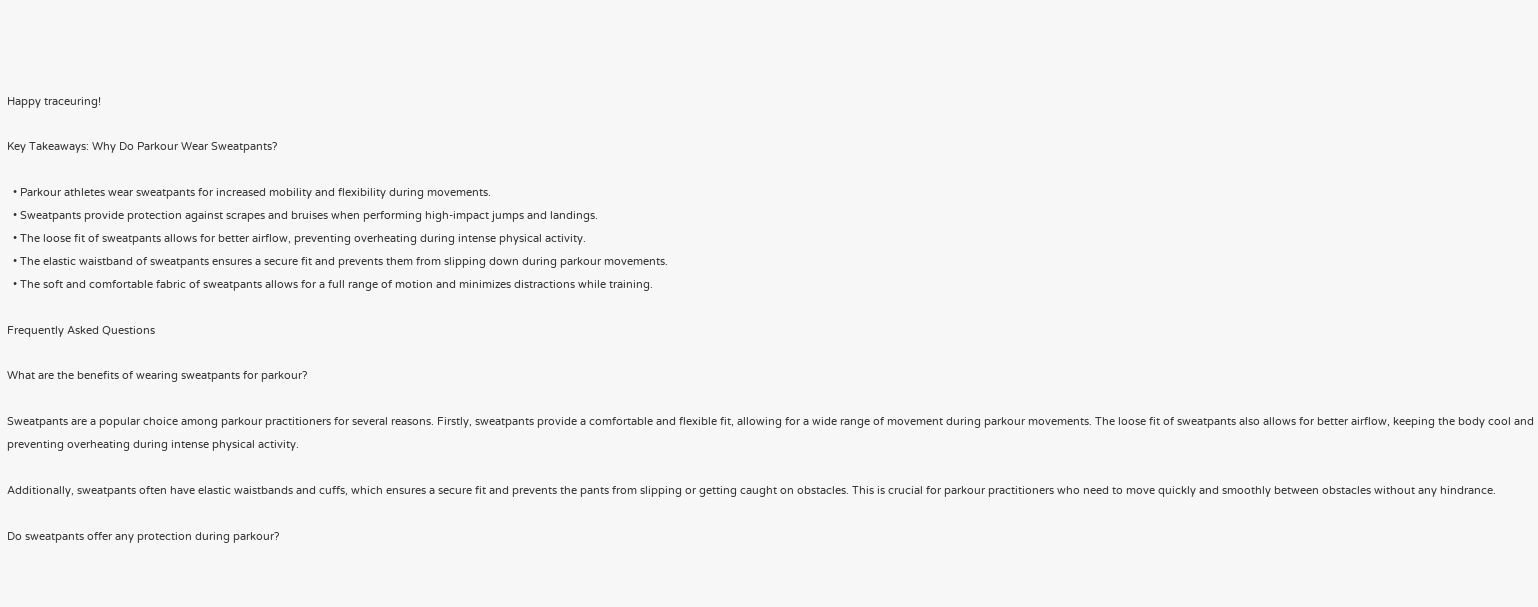Happy traceuring!

Key Takeaways: Why Do Parkour Wear Sweatpants?

  • Parkour athletes wear sweatpants for increased mobility and flexibility during movements.
  • Sweatpants provide protection against scrapes and bruises when performing high-impact jumps and landings.
  • The loose fit of sweatpants allows for better airflow, preventing overheating during intense physical activity.
  • The elastic waistband of sweatpants ensures a secure fit and prevents them from slipping down during parkour movements.
  • The soft and comfortable fabric of sweatpants allows for a full range of motion and minimizes distractions while training.

Frequently Asked Questions

What are the benefits of wearing sweatpants for parkour?

Sweatpants are a popular choice among parkour practitioners for several reasons. Firstly, sweatpants provide a comfortable and flexible fit, allowing for a wide range of movement during parkour movements. The loose fit of sweatpants also allows for better airflow, keeping the body cool and preventing overheating during intense physical activity.

Additionally, sweatpants often have elastic waistbands and cuffs, which ensures a secure fit and prevents the pants from slipping or getting caught on obstacles. This is crucial for parkour practitioners who need to move quickly and smoothly between obstacles without any hindrance.

Do sweatpants offer any protection during parkour?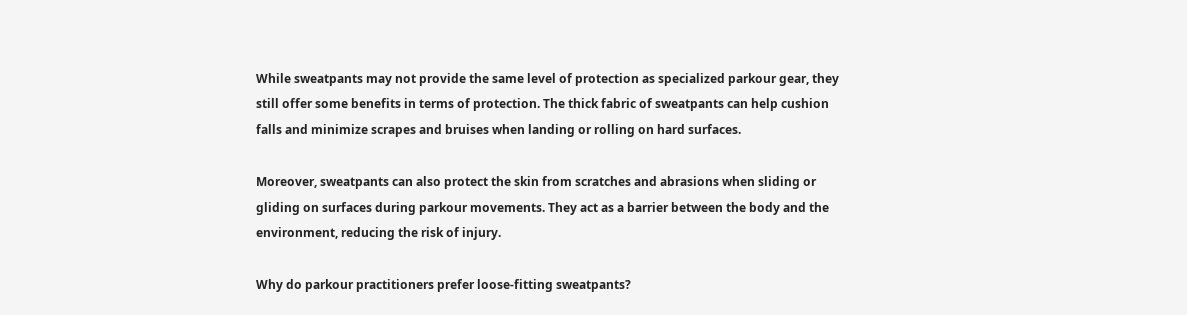While sweatpants may not provide the same level of protection as specialized parkour gear, they still offer some benefits in terms of protection. The thick fabric of sweatpants can help cushion falls and minimize scrapes and bruises when landing or rolling on hard surfaces.

Moreover, sweatpants can also protect the skin from scratches and abrasions when sliding or gliding on surfaces during parkour movements. They act as a barrier between the body and the environment, reducing the risk of injury.

Why do parkour practitioners prefer loose-fitting sweatpants?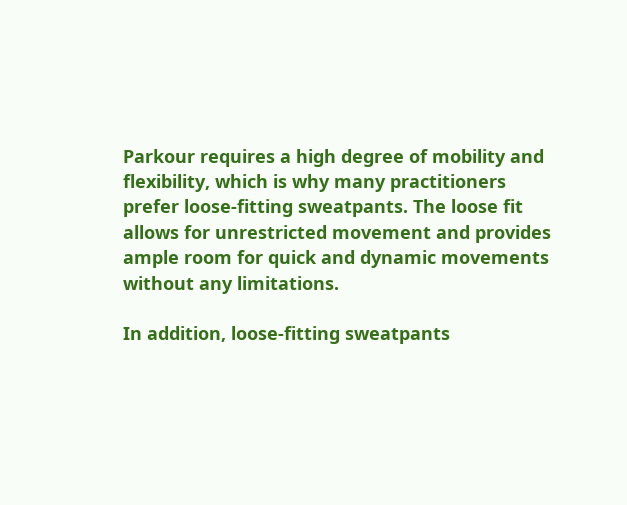Parkour requires a high degree of mobility and flexibility, which is why many practitioners prefer loose-fitting sweatpants. The loose fit allows for unrestricted movement and provides ample room for quick and dynamic movements without any limitations.

In addition, loose-fitting sweatpants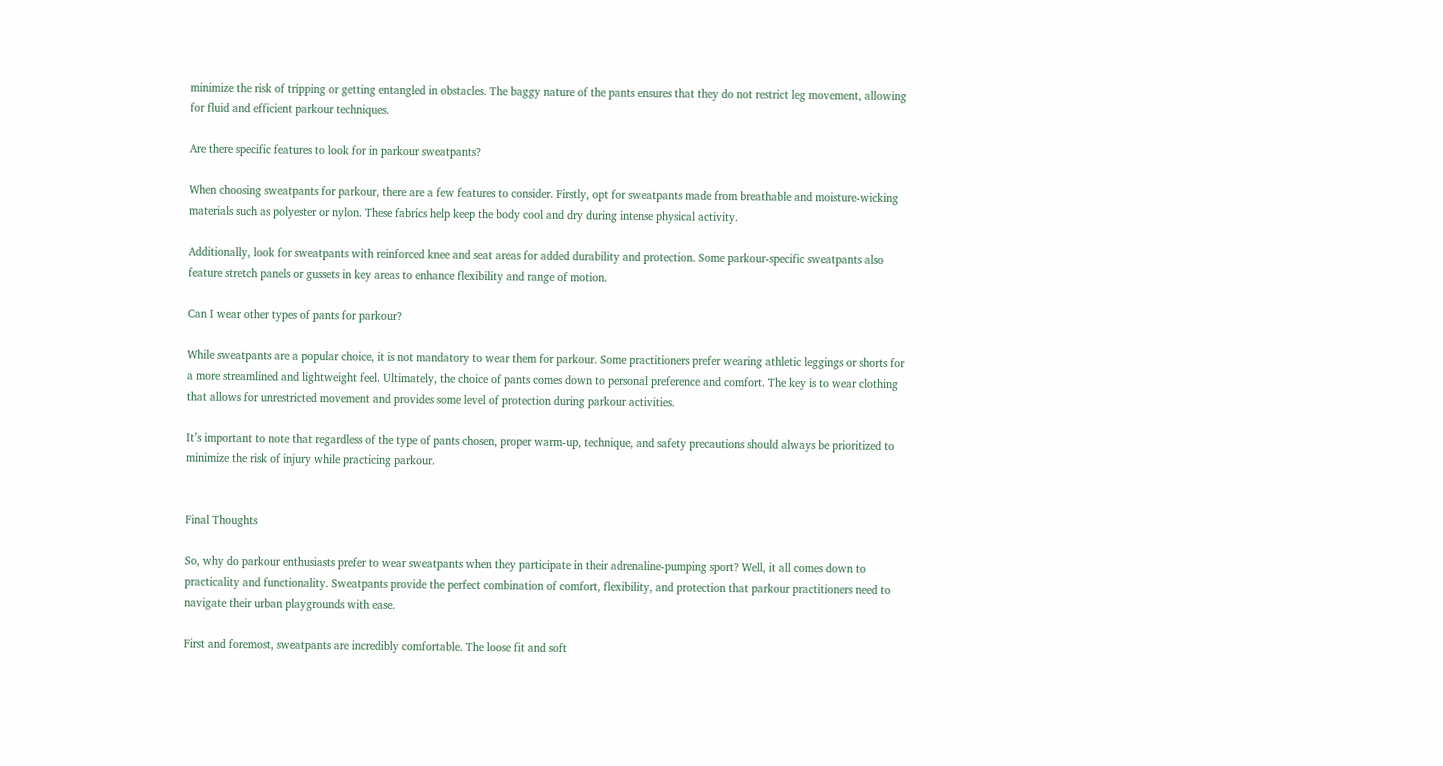minimize the risk of tripping or getting entangled in obstacles. The baggy nature of the pants ensures that they do not restrict leg movement, allowing for fluid and efficient parkour techniques.

Are there specific features to look for in parkour sweatpants?

When choosing sweatpants for parkour, there are a few features to consider. Firstly, opt for sweatpants made from breathable and moisture-wicking materials such as polyester or nylon. These fabrics help keep the body cool and dry during intense physical activity.

Additionally, look for sweatpants with reinforced knee and seat areas for added durability and protection. Some parkour-specific sweatpants also feature stretch panels or gussets in key areas to enhance flexibility and range of motion.

Can I wear other types of pants for parkour?

While sweatpants are a popular choice, it is not mandatory to wear them for parkour. Some practitioners prefer wearing athletic leggings or shorts for a more streamlined and lightweight feel. Ultimately, the choice of pants comes down to personal preference and comfort. The key is to wear clothing that allows for unrestricted movement and provides some level of protection during parkour activities.

It’s important to note that regardless of the type of pants chosen, proper warm-up, technique, and safety precautions should always be prioritized to minimize the risk of injury while practicing parkour.


Final Thoughts

So, why do parkour enthusiasts prefer to wear sweatpants when they participate in their adrenaline-pumping sport? Well, it all comes down to practicality and functionality. Sweatpants provide the perfect combination of comfort, flexibility, and protection that parkour practitioners need to navigate their urban playgrounds with ease.

First and foremost, sweatpants are incredibly comfortable. The loose fit and soft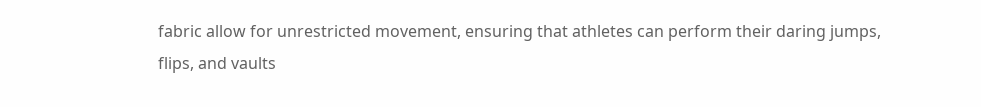fabric allow for unrestricted movement, ensuring that athletes can perform their daring jumps, flips, and vaults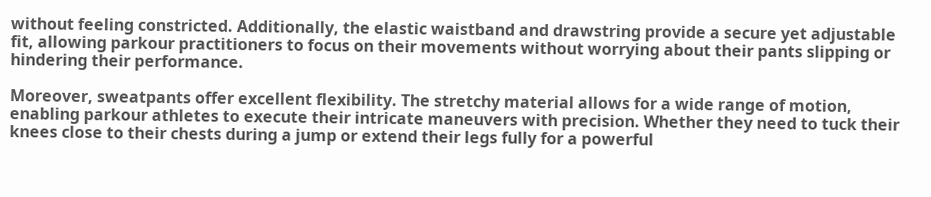without feeling constricted. Additionally, the elastic waistband and drawstring provide a secure yet adjustable fit, allowing parkour practitioners to focus on their movements without worrying about their pants slipping or hindering their performance.

Moreover, sweatpants offer excellent flexibility. The stretchy material allows for a wide range of motion, enabling parkour athletes to execute their intricate maneuvers with precision. Whether they need to tuck their knees close to their chests during a jump or extend their legs fully for a powerful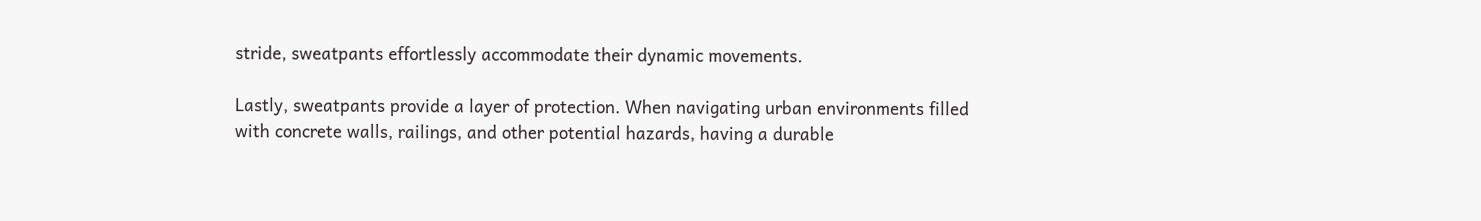stride, sweatpants effortlessly accommodate their dynamic movements.

Lastly, sweatpants provide a layer of protection. When navigating urban environments filled with concrete walls, railings, and other potential hazards, having a durable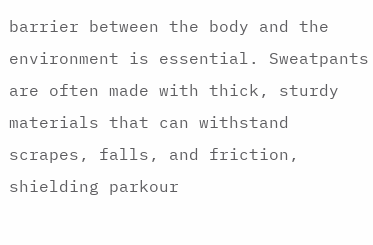barrier between the body and the environment is essential. Sweatpants are often made with thick, sturdy materials that can withstand scrapes, falls, and friction, shielding parkour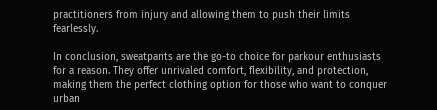practitioners from injury and allowing them to push their limits fearlessly.

In conclusion, sweatpants are the go-to choice for parkour enthusiasts for a reason. They offer unrivaled comfort, flexibility, and protection, making them the perfect clothing option for those who want to conquer urban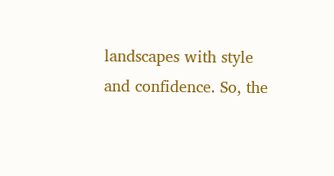landscapes with style and confidence. So, the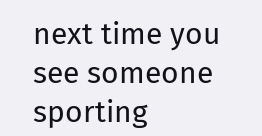next time you see someone sporting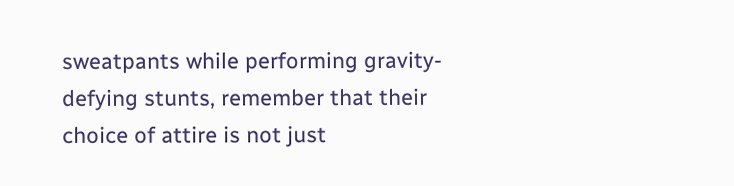sweatpants while performing gravity-defying stunts, remember that their choice of attire is not just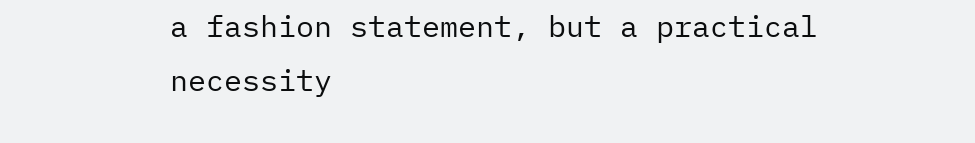a fashion statement, but a practical necessity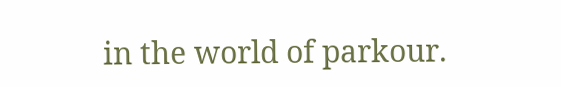in the world of parkour.